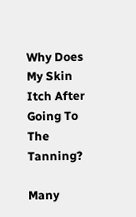Why Does My Skin Itch After Going To The Tanning?

Many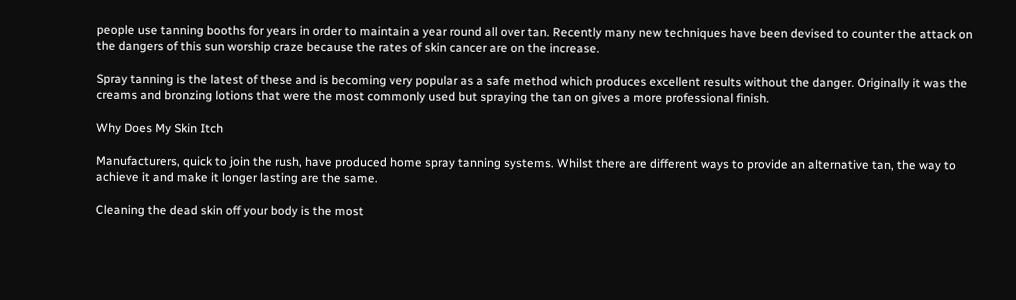people use tanning booths for years in order to maintain a year round all over tan. Recently many new techniques have been devised to counter the attack on the dangers of this sun worship craze because the rates of skin cancer are on the increase.

Spray tanning is the latest of these and is becoming very popular as a safe method which produces excellent results without the danger. Originally it was the creams and bronzing lotions that were the most commonly used but spraying the tan on gives a more professional finish.

Why Does My Skin Itch

Manufacturers, quick to join the rush, have produced home spray tanning systems. Whilst there are different ways to provide an alternative tan, the way to achieve it and make it longer lasting are the same.

Cleaning the dead skin off your body is the most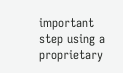important step using a proprietary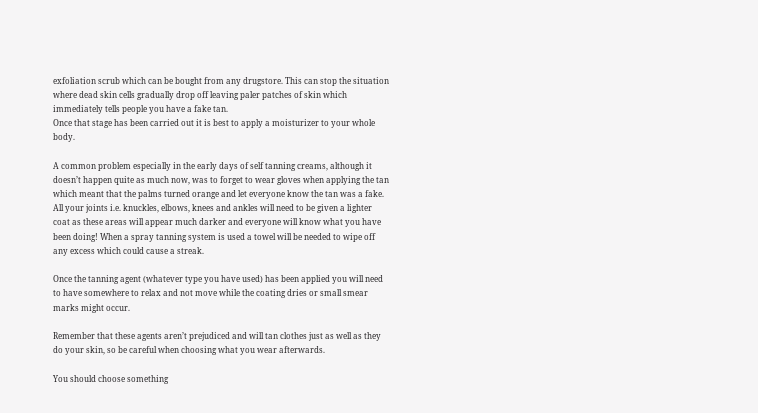exfoliation scrub which can be bought from any drugstore. This can stop the situation where dead skin cells gradually drop off leaving paler patches of skin which immediately tells people you have a fake tan.
Once that stage has been carried out it is best to apply a moisturizer to your whole body.

A common problem especially in the early days of self tanning creams, although it doesn’t happen quite as much now, was to forget to wear gloves when applying the tan which meant that the palms turned orange and let everyone know the tan was a fake.
All your joints i.e. knuckles, elbows, knees and ankles will need to be given a lighter coat as these areas will appear much darker and everyone will know what you have been doing! When a spray tanning system is used a towel will be needed to wipe off any excess which could cause a streak.

Once the tanning agent (whatever type you have used) has been applied you will need to have somewhere to relax and not move while the coating dries or small smear marks might occur.

Remember that these agents aren’t prejudiced and will tan clothes just as well as they do your skin, so be careful when choosing what you wear afterwards.

You should choose something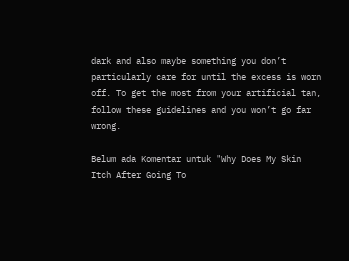dark and also maybe something you don’t particularly care for until the excess is worn off. To get the most from your artificial tan, follow these guidelines and you won’t go far wrong.

Belum ada Komentar untuk "Why Does My Skin Itch After Going To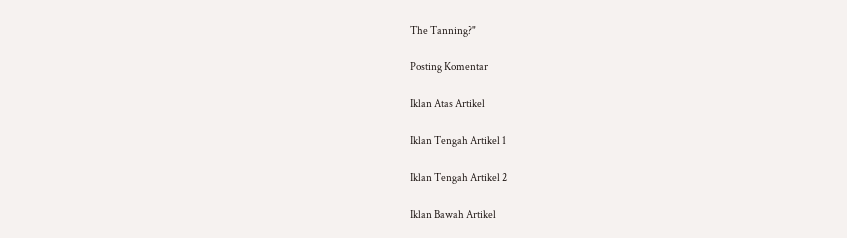The Tanning?"

Posting Komentar

Iklan Atas Artikel

Iklan Tengah Artikel 1

Iklan Tengah Artikel 2

Iklan Bawah Artikel